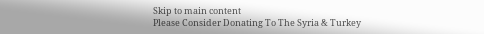Skip to main content
Please Consider Donating To The Syria & Turkey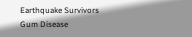Earthquake Survivors
Gum Disease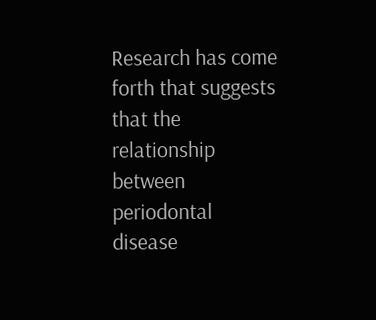Research has come forth that suggests that the relationship between periodontal disease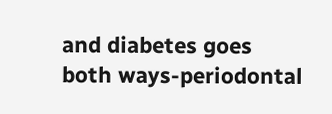and diabetes goes both ways-periodontal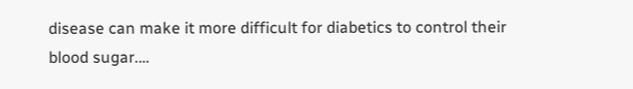disease can make it more difficult for diabetics to control their blood sugar.…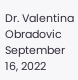Dr. Valentina Obradovic
September 16, 2022